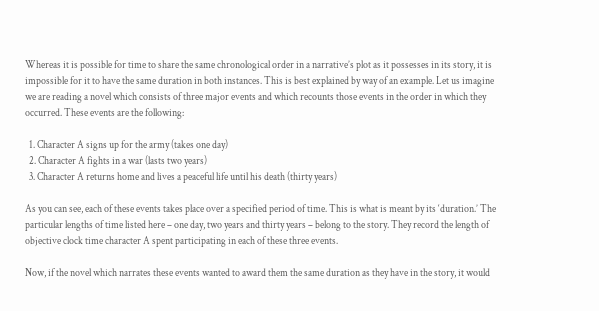Whereas it is possible for time to share the same chronological order in a narrative’s plot as it possesses in its story, it is impossible for it to have the same duration in both instances. This is best explained by way of an example. Let us imagine we are reading a novel which consists of three major events and which recounts those events in the order in which they occurred. These events are the following:

  1. Character A signs up for the army (takes one day)
  2. Character A fights in a war (lasts two years)
  3. Character A returns home and lives a peaceful life until his death (thirty years)

As you can see, each of these events takes place over a specified period of time. This is what is meant by its ‘duration.’ The particular lengths of time listed here – one day, two years and thirty years – belong to the story. They record the length of objective clock time character A spent participating in each of these three events.

Now, if the novel which narrates these events wanted to award them the same duration as they have in the story, it would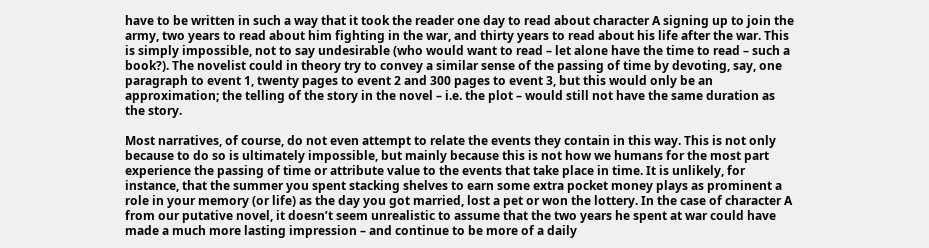have to be written in such a way that it took the reader one day to read about character A signing up to join the army, two years to read about him fighting in the war, and thirty years to read about his life after the war. This is simply impossible, not to say undesirable (who would want to read – let alone have the time to read – such a book?). The novelist could in theory try to convey a similar sense of the passing of time by devoting, say, one paragraph to event 1, twenty pages to event 2 and 300 pages to event 3, but this would only be an approximation; the telling of the story in the novel – i.e. the plot – would still not have the same duration as the story.

Most narratives, of course, do not even attempt to relate the events they contain in this way. This is not only because to do so is ultimately impossible, but mainly because this is not how we humans for the most part experience the passing of time or attribute value to the events that take place in time. It is unlikely, for instance, that the summer you spent stacking shelves to earn some extra pocket money plays as prominent a role in your memory (or life) as the day you got married, lost a pet or won the lottery. In the case of character A from our putative novel, it doesn’t seem unrealistic to assume that the two years he spent at war could have made a much more lasting impression – and continue to be more of a daily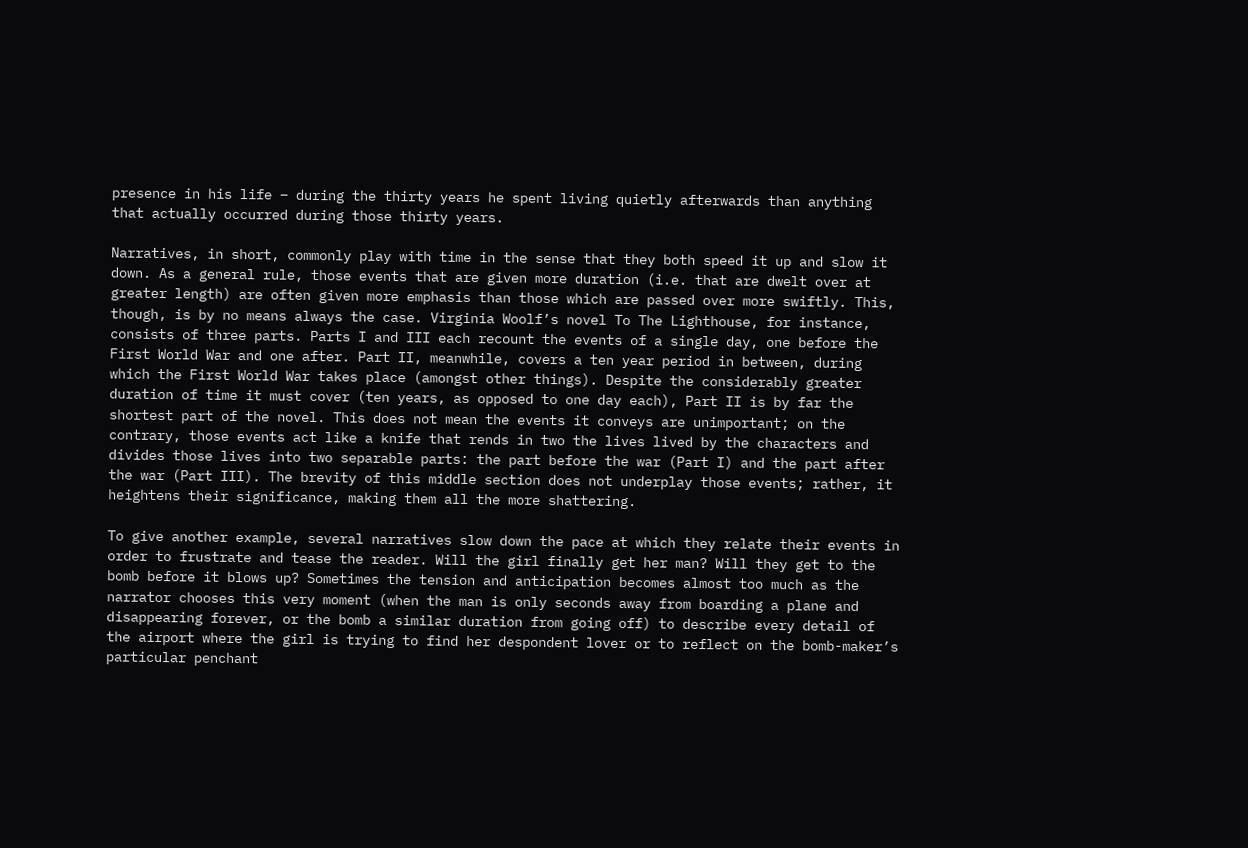presence in his life – during the thirty years he spent living quietly afterwards than anything that actually occurred during those thirty years.

Narratives, in short, commonly play with time in the sense that they both speed it up and slow it down. As a general rule, those events that are given more duration (i.e. that are dwelt over at greater length) are often given more emphasis than those which are passed over more swiftly. This, though, is by no means always the case. Virginia Woolf’s novel To The Lighthouse, for instance, consists of three parts. Parts I and III each recount the events of a single day, one before the First World War and one after. Part II, meanwhile, covers a ten year period in between, during which the First World War takes place (amongst other things). Despite the considerably greater duration of time it must cover (ten years, as opposed to one day each), Part II is by far the shortest part of the novel. This does not mean the events it conveys are unimportant; on the contrary, those events act like a knife that rends in two the lives lived by the characters and divides those lives into two separable parts: the part before the war (Part I) and the part after the war (Part III). The brevity of this middle section does not underplay those events; rather, it heightens their significance, making them all the more shattering.

To give another example, several narratives slow down the pace at which they relate their events in order to frustrate and tease the reader. Will the girl finally get her man? Will they get to the bomb before it blows up? Sometimes the tension and anticipation becomes almost too much as the narrator chooses this very moment (when the man is only seconds away from boarding a plane and disappearing forever, or the bomb a similar duration from going off) to describe every detail of the airport where the girl is trying to find her despondent lover or to reflect on the bomb-maker’s particular penchant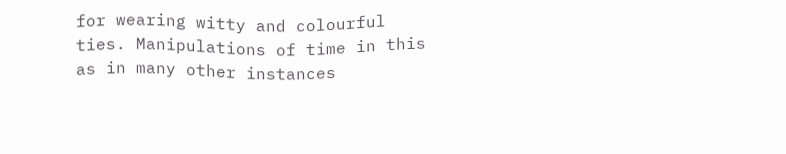for wearing witty and colourful ties. Manipulations of time in this as in many other instances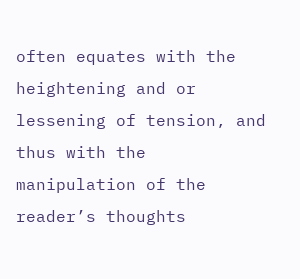often equates with the heightening and or lessening of tension, and thus with the manipulation of the reader’s thoughts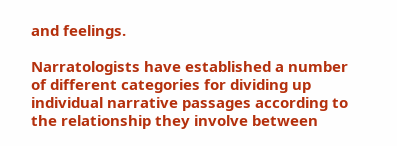and feelings.

Narratologists have established a number of different categories for dividing up individual narrative passages according to the relationship they involve between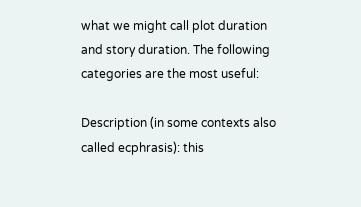what we might call plot duration and story duration. The following categories are the most useful:

Description (in some contexts also called ecphrasis): this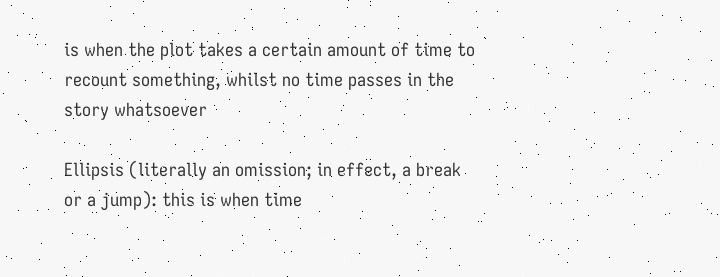is when the plot takes a certain amount of time to recount something, whilst no time passes in the story whatsoever

Ellipsis (literally an omission; in effect, a break or a jump): this is when time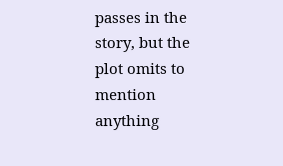passes in the story, but the plot omits to mention anything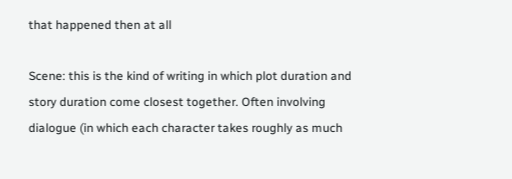that happened then at all

Scene: this is the kind of writing in which plot duration and story duration come closest together. Often involving dialogue (in which each character takes roughly as much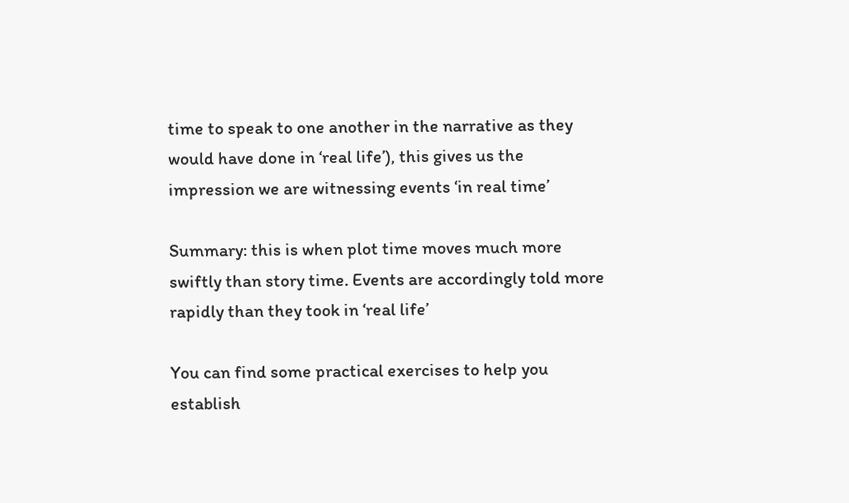time to speak to one another in the narrative as they would have done in ‘real life’), this gives us the impression we are witnessing events ‘in real time’

Summary: this is when plot time moves much more swiftly than story time. Events are accordingly told more rapidly than they took in ‘real life’

You can find some practical exercises to help you establish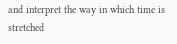and interpret the way in which time is stretched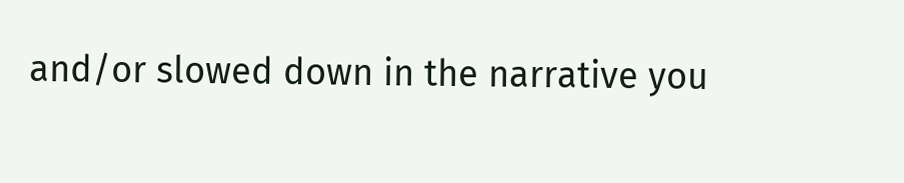and/or slowed down in the narrative you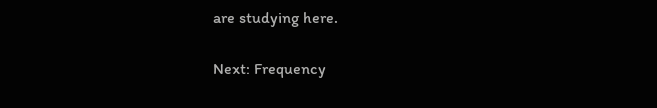are studying here.

Next: Frequency